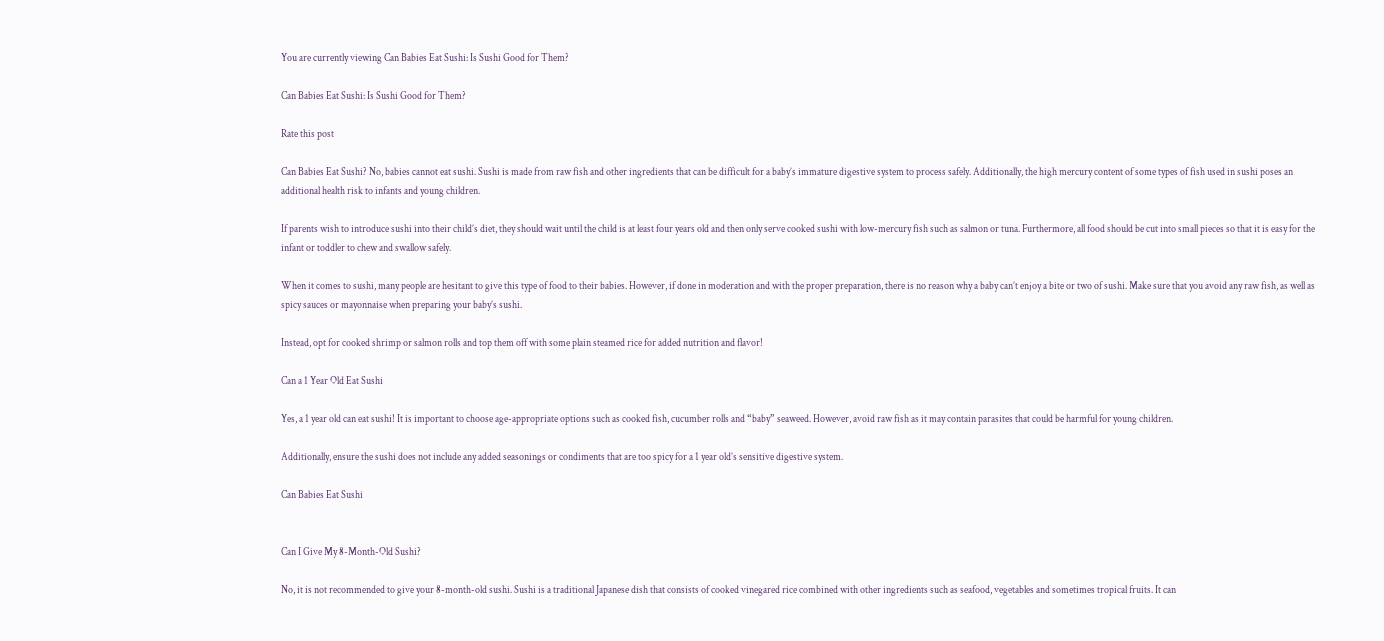You are currently viewing Can Babies Eat Sushi: Is Sushi Good for Them?

Can Babies Eat Sushi: Is Sushi Good for Them?

Rate this post

Can Babies Eat Sushi? No, babies cannot eat sushi. Sushi is made from raw fish and other ingredients that can be difficult for a baby’s immature digestive system to process safely. Additionally, the high mercury content of some types of fish used in sushi poses an additional health risk to infants and young children.

If parents wish to introduce sushi into their child’s diet, they should wait until the child is at least four years old and then only serve cooked sushi with low-mercury fish such as salmon or tuna. Furthermore, all food should be cut into small pieces so that it is easy for the infant or toddler to chew and swallow safely.

When it comes to sushi, many people are hesitant to give this type of food to their babies. However, if done in moderation and with the proper preparation, there is no reason why a baby can’t enjoy a bite or two of sushi. Make sure that you avoid any raw fish, as well as spicy sauces or mayonnaise when preparing your baby’s sushi.

Instead, opt for cooked shrimp or salmon rolls and top them off with some plain steamed rice for added nutrition and flavor!

Can a 1 Year Old Eat Sushi

Yes, a 1 year old can eat sushi! It is important to choose age-appropriate options such as cooked fish, cucumber rolls and “baby” seaweed. However, avoid raw fish as it may contain parasites that could be harmful for young children.

Additionally, ensure the sushi does not include any added seasonings or condiments that are too spicy for a 1 year old’s sensitive digestive system.

Can Babies Eat Sushi


Can I Give My 8-Month-Old Sushi?

No, it is not recommended to give your 8-month-old sushi. Sushi is a traditional Japanese dish that consists of cooked vinegared rice combined with other ingredients such as seafood, vegetables and sometimes tropical fruits. It can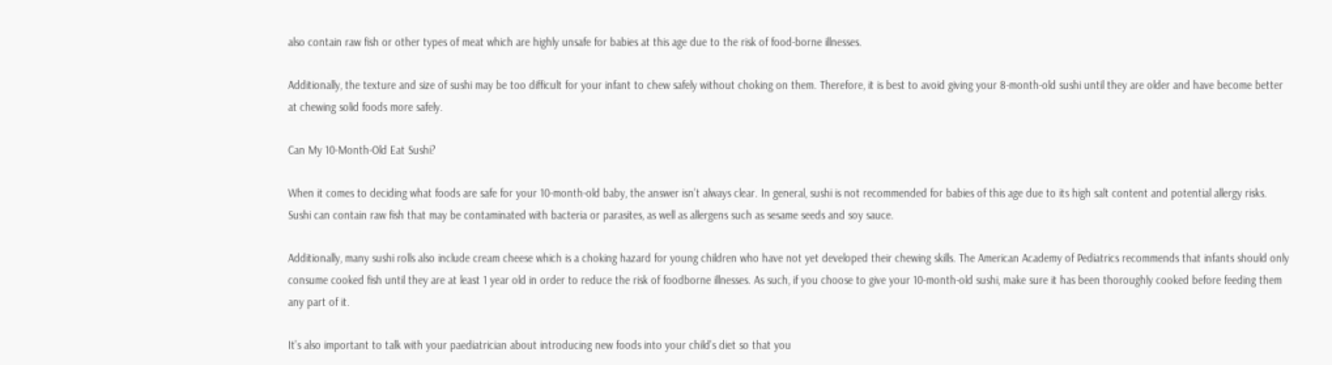also contain raw fish or other types of meat which are highly unsafe for babies at this age due to the risk of food-borne illnesses.

Additionally, the texture and size of sushi may be too difficult for your infant to chew safely without choking on them. Therefore, it is best to avoid giving your 8-month-old sushi until they are older and have become better at chewing solid foods more safely.

Can My 10-Month-Old Eat Sushi?

When it comes to deciding what foods are safe for your 10-month-old baby, the answer isn’t always clear. In general, sushi is not recommended for babies of this age due to its high salt content and potential allergy risks. Sushi can contain raw fish that may be contaminated with bacteria or parasites, as well as allergens such as sesame seeds and soy sauce.

Additionally, many sushi rolls also include cream cheese which is a choking hazard for young children who have not yet developed their chewing skills. The American Academy of Pediatrics recommends that infants should only consume cooked fish until they are at least 1 year old in order to reduce the risk of foodborne illnesses. As such, if you choose to give your 10-month-old sushi, make sure it has been thoroughly cooked before feeding them any part of it.

It’s also important to talk with your paediatrician about introducing new foods into your child’s diet so that you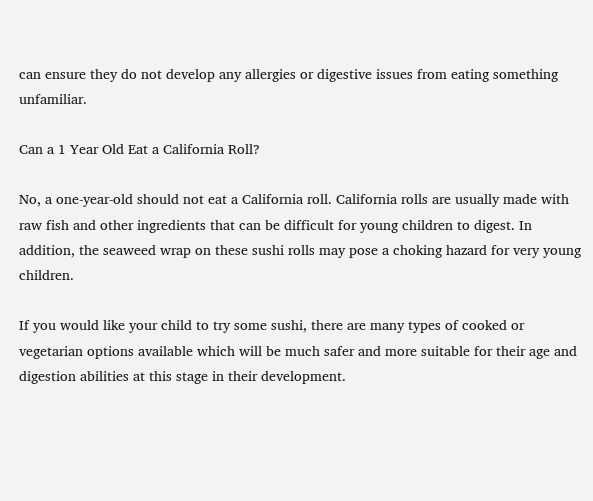can ensure they do not develop any allergies or digestive issues from eating something unfamiliar.

Can a 1 Year Old Eat a California Roll?

No, a one-year-old should not eat a California roll. California rolls are usually made with raw fish and other ingredients that can be difficult for young children to digest. In addition, the seaweed wrap on these sushi rolls may pose a choking hazard for very young children.

If you would like your child to try some sushi, there are many types of cooked or vegetarian options available which will be much safer and more suitable for their age and digestion abilities at this stage in their development.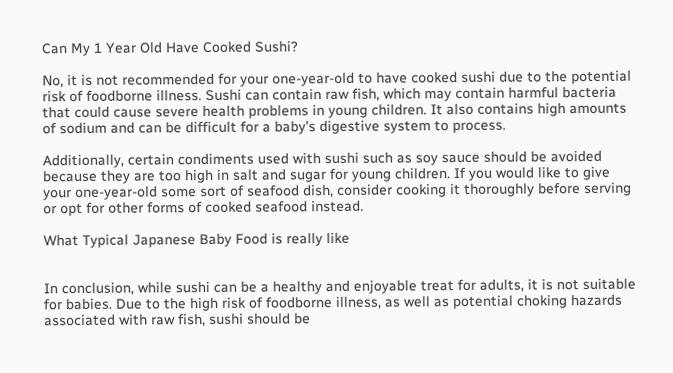Can My 1 Year Old Have Cooked Sushi?

No, it is not recommended for your one-year-old to have cooked sushi due to the potential risk of foodborne illness. Sushi can contain raw fish, which may contain harmful bacteria that could cause severe health problems in young children. It also contains high amounts of sodium and can be difficult for a baby’s digestive system to process.

Additionally, certain condiments used with sushi such as soy sauce should be avoided because they are too high in salt and sugar for young children. If you would like to give your one-year-old some sort of seafood dish, consider cooking it thoroughly before serving or opt for other forms of cooked seafood instead.

What Typical Japanese Baby Food is really like


In conclusion, while sushi can be a healthy and enjoyable treat for adults, it is not suitable for babies. Due to the high risk of foodborne illness, as well as potential choking hazards associated with raw fish, sushi should be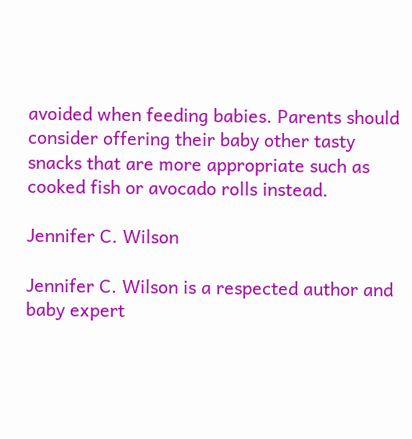avoided when feeding babies. Parents should consider offering their baby other tasty snacks that are more appropriate such as cooked fish or avocado rolls instead.

Jennifer C. Wilson

Jennifer C. Wilson is a respected author and baby expert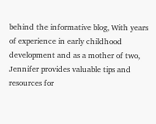behind the informative blog, With years of experience in early childhood development and as a mother of two, Jennifer provides valuable tips and resources for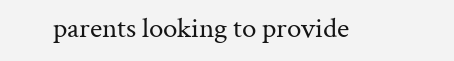parents looking to provide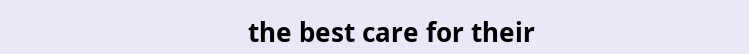the best care for their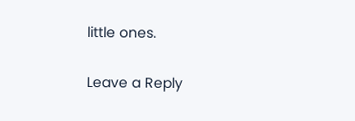little ones.

Leave a Reply